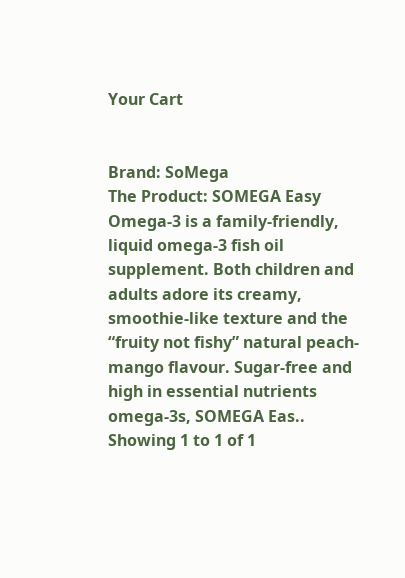Your Cart


Brand: SoMega
The Product: SOMEGA Easy Omega-3 is a family-friendly, liquid omega-3 fish oil supplement. Both children and adults adore its creamy, smoothie-like texture and the “fruity not fishy” natural peach-mango flavour. Sugar-free and high in essential nutrients omega-3s, SOMEGA Eas..
Showing 1 to 1 of 1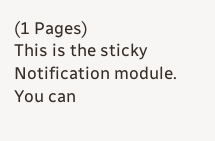(1 Pages)
This is the sticky Notification module. You can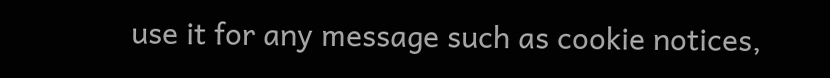use it for any message such as cookie notices,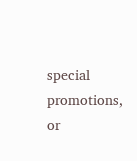special promotions, or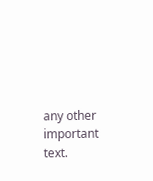any other important text.